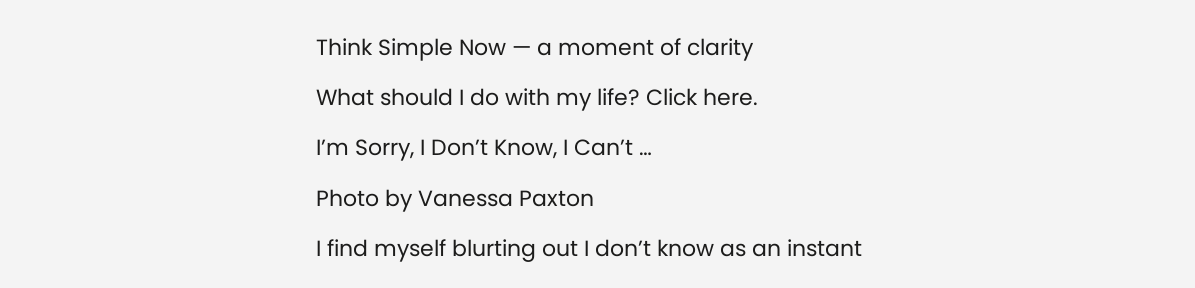Think Simple Now — a moment of clarity

What should I do with my life? Click here.

I’m Sorry, I Don’t Know, I Can’t …

Photo by Vanessa Paxton

I find myself blurting out I don’t know as an instant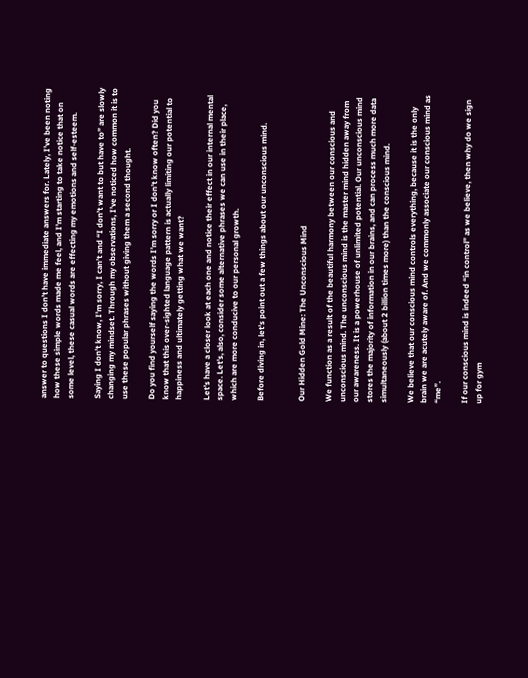answer to questions I don’t have immediate answers for. Lately, I’ve been noting how these simple words made me feel, and I’m starting to take notice that on some level, these casual words are effecting my emotions and self-esteem.

Saying I don’t know, I’m sorry, I can’t and “I don’t want to but have to” are slowly changing my mindset. Through my observations, I’ve noticed how common it is to use these popular phrases without giving them a second thought.

Do you find yourself saying the words I’m sorry or I don’t know often? Did you know that this over-sighted language pattern is actually limiting our potential to happiness and ultimately getting what we want?

Let’s have a closer look at each one and notice their effect in our internal mental space. Let’s, also, consider some alternative phrases we can use in their place, which are more conducive to our personal growth.

Before diving in, let’s point out a few things about our unconscious mind.


Our Hidden Gold Mine: The Unconscious Mind

We function as a result of the beautiful harmony between our conscious and unconscious mind. The unconscious mind is the master mind hidden away from our awareness. It is a powerhouse of unlimited potential. Our unconscious mind stores the majority of information in our brains, and can process much more data simultaneously (about 2 billion times more) than the conscious mind.

We believe that our conscious mind controls everything, because it is the only brain we are acutely aware of. And we commonly associate our conscious mind as “me”.

If our conscious mind is indeed “in control” as we believe, then why do we sign up for gym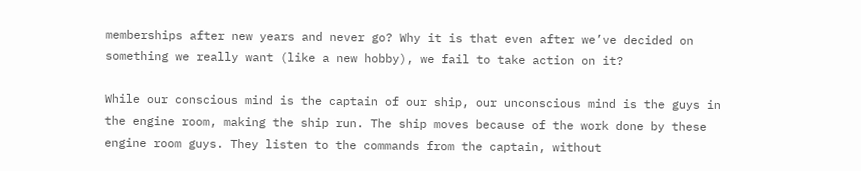memberships after new years and never go? Why it is that even after we’ve decided on something we really want (like a new hobby), we fail to take action on it?

While our conscious mind is the captain of our ship, our unconscious mind is the guys in the engine room, making the ship run. The ship moves because of the work done by these engine room guys. They listen to the commands from the captain, without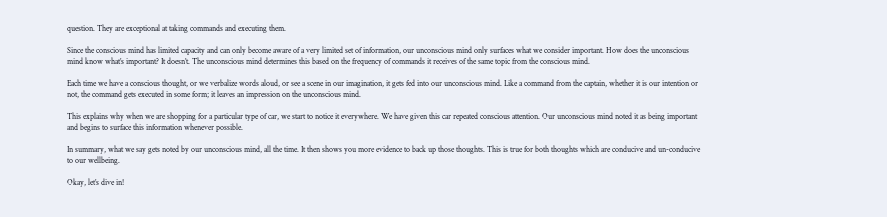question. They are exceptional at taking commands and executing them.

Since the conscious mind has limited capacity and can only become aware of a very limited set of information, our unconscious mind only surfaces what we consider important. How does the unconscious mind know what’s important? It doesn’t. The unconscious mind determines this based on the frequency of commands it receives of the same topic from the conscious mind.

Each time we have a conscious thought, or we verbalize words aloud, or see a scene in our imagination, it gets fed into our unconscious mind. Like a command from the captain, whether it is our intention or not, the command gets executed in some form; it leaves an impression on the unconscious mind.

This explains why when we are shopping for a particular type of car, we start to notice it everywhere. We have given this car repeated conscious attention. Our unconscious mind noted it as being important and begins to surface this information whenever possible.

In summary, what we say gets noted by our unconscious mind, all the time. It then shows you more evidence to back up those thoughts. This is true for both thoughts which are conducive and un-conducive to our wellbeing.

Okay, let’s dive in!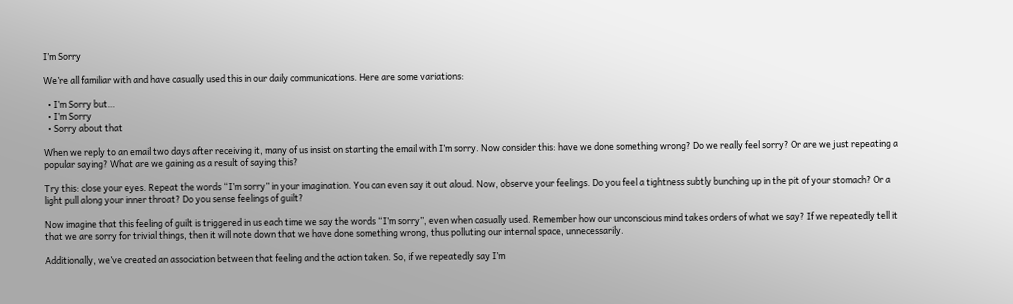I’m Sorry

We’re all familiar with and have casually used this in our daily communications. Here are some variations:

  • I’m Sorry but…
  • I’m Sorry
  • Sorry about that

When we reply to an email two days after receiving it, many of us insist on starting the email with I’m sorry. Now consider this: have we done something wrong? Do we really feel sorry? Or are we just repeating a popular saying? What are we gaining as a result of saying this?

Try this: close your eyes. Repeat the words “I’m sorry” in your imagination. You can even say it out aloud. Now, observe your feelings. Do you feel a tightness subtly bunching up in the pit of your stomach? Or a light pull along your inner throat? Do you sense feelings of guilt?

Now imagine that this feeling of guilt is triggered in us each time we say the words “I’m sorry”, even when casually used. Remember how our unconscious mind takes orders of what we say? If we repeatedly tell it that we are sorry for trivial things, then it will note down that we have done something wrong, thus polluting our internal space, unnecessarily.

Additionally, we’ve created an association between that feeling and the action taken. So, if we repeatedly say I’m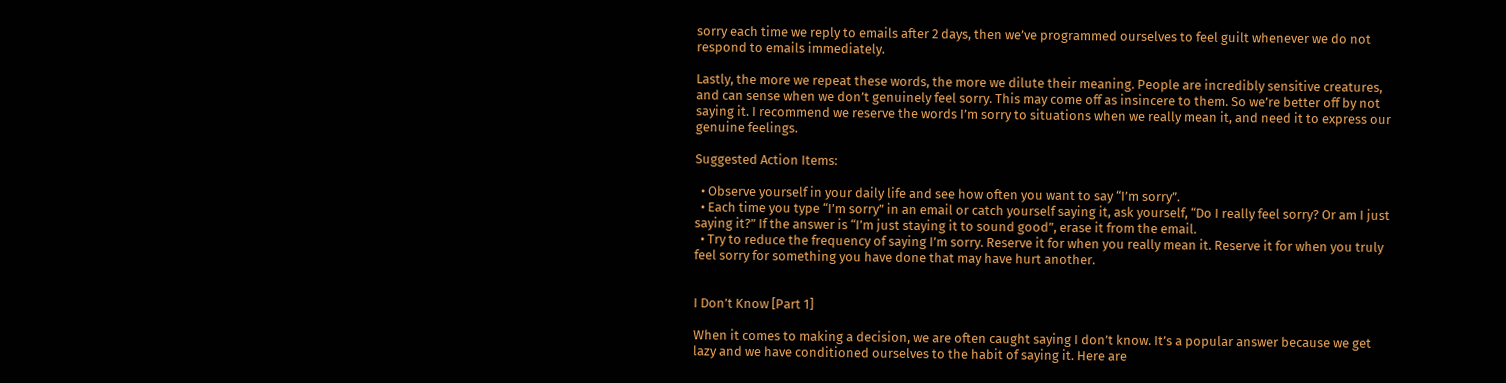sorry each time we reply to emails after 2 days, then we’ve programmed ourselves to feel guilt whenever we do not respond to emails immediately.

Lastly, the more we repeat these words, the more we dilute their meaning. People are incredibly sensitive creatures, and can sense when we don’t genuinely feel sorry. This may come off as insincere to them. So we’re better off by not saying it. I recommend we reserve the words I’m sorry to situations when we really mean it, and need it to express our genuine feelings.

Suggested Action Items:

  • Observe yourself in your daily life and see how often you want to say “I’m sorry”.
  • Each time you type “I’m sorry” in an email or catch yourself saying it, ask yourself, “Do I really feel sorry? Or am I just saying it?” If the answer is “I’m just staying it to sound good”, erase it from the email.
  • Try to reduce the frequency of saying I’m sorry. Reserve it for when you really mean it. Reserve it for when you truly feel sorry for something you have done that may have hurt another.


I Don’t Know [Part 1]

When it comes to making a decision, we are often caught saying I don’t know. It’s a popular answer because we get lazy and we have conditioned ourselves to the habit of saying it. Here are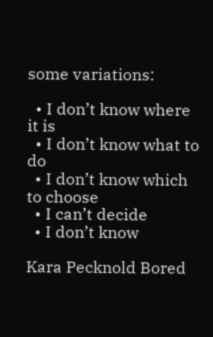some variations:

  • I don’t know where it is
  • I don’t know what to do
  • I don’t know which to choose
  • I can’t decide
  • I don’t know

Kara Pecknold Bored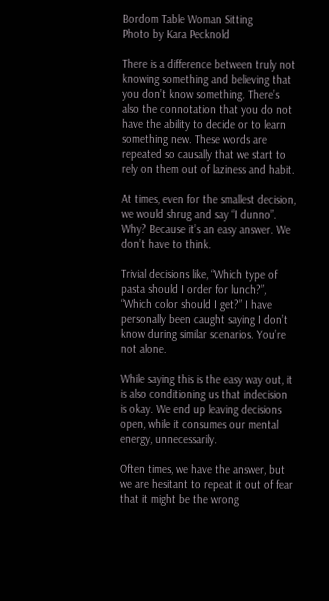Bordom Table Woman Sitting
Photo by Kara Pecknold

There is a difference between truly not knowing something and believing that you don’t know something. There’s also the connotation that you do not have the ability to decide or to learn something new. These words are repeated so causally that we start to rely on them out of laziness and habit.

At times, even for the smallest decision, we would shrug and say “I dunno”. Why? Because it’s an easy answer. We don’t have to think.

Trivial decisions like, “Which type of pasta should I order for lunch?”, “Which color should I get?” I have personally been caught saying I don’t know during similar scenarios. You’re not alone.

While saying this is the easy way out, it is also conditioning us that indecision is okay. We end up leaving decisions open, while it consumes our mental energy, unnecessarily.

Often times, we have the answer, but we are hesitant to repeat it out of fear that it might be the wrong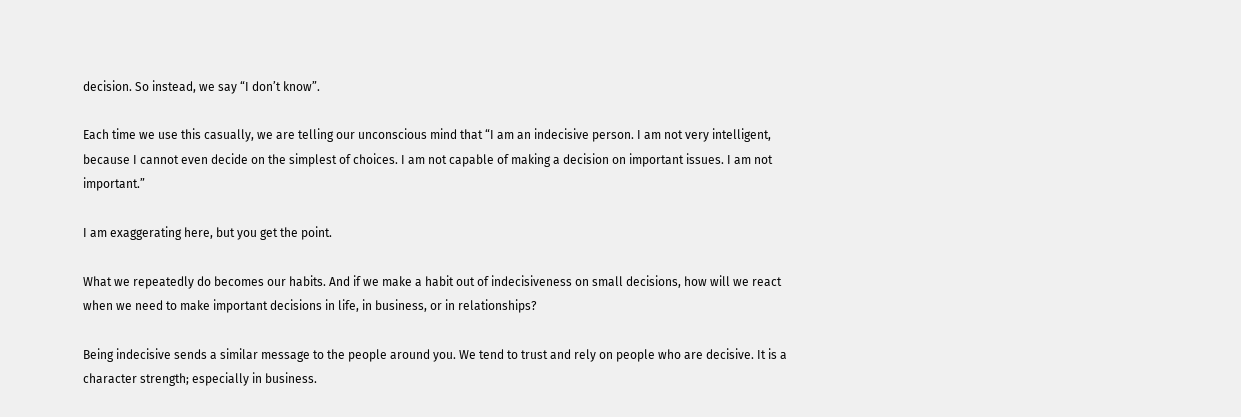decision. So instead, we say “I don’t know”.

Each time we use this casually, we are telling our unconscious mind that “I am an indecisive person. I am not very intelligent, because I cannot even decide on the simplest of choices. I am not capable of making a decision on important issues. I am not important.”

I am exaggerating here, but you get the point.

What we repeatedly do becomes our habits. And if we make a habit out of indecisiveness on small decisions, how will we react when we need to make important decisions in life, in business, or in relationships?

Being indecisive sends a similar message to the people around you. We tend to trust and rely on people who are decisive. It is a character strength; especially in business.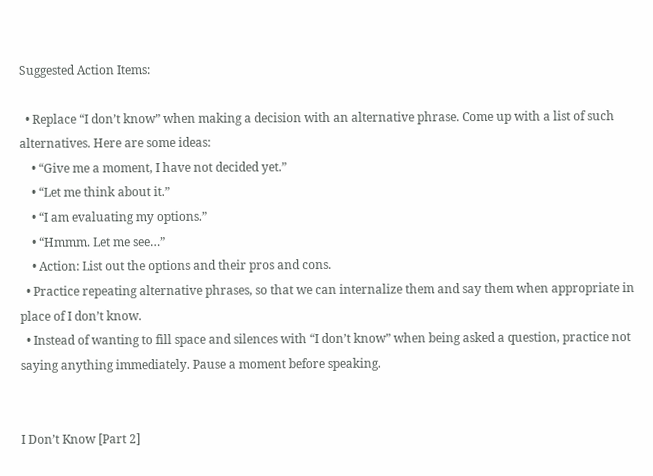Suggested Action Items:

  • Replace “I don’t know” when making a decision with an alternative phrase. Come up with a list of such alternatives. Here are some ideas:
    • “Give me a moment, I have not decided yet.”
    • “Let me think about it.”
    • “I am evaluating my options.”
    • “Hmmm. Let me see…”
    • Action: List out the options and their pros and cons.
  • Practice repeating alternative phrases, so that we can internalize them and say them when appropriate in place of I don’t know.
  • Instead of wanting to fill space and silences with “I don’t know” when being asked a question, practice not saying anything immediately. Pause a moment before speaking.


I Don’t Know [Part 2]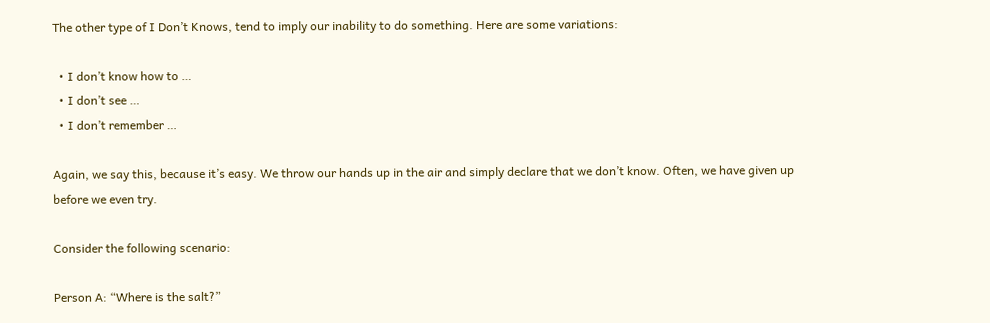The other type of I Don’t Knows, tend to imply our inability to do something. Here are some variations:

  • I don’t know how to …
  • I don’t see …
  • I don’t remember …

Again, we say this, because it’s easy. We throw our hands up in the air and simply declare that we don’t know. Often, we have given up before we even try.

Consider the following scenario:

Person A: “Where is the salt?”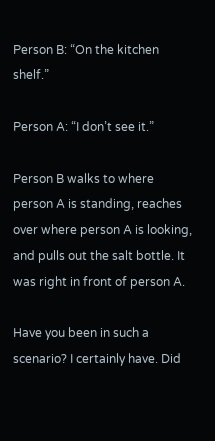Person B: “On the kitchen shelf.”

Person A: “I don’t see it.”

Person B walks to where person A is standing, reaches over where person A is looking, and pulls out the salt bottle. It was right in front of person A.

Have you been in such a scenario? I certainly have. Did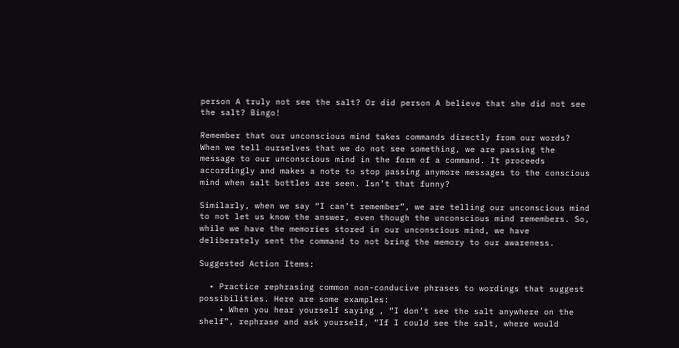person A truly not see the salt? Or did person A believe that she did not see the salt? Bingo!

Remember that our unconscious mind takes commands directly from our words? When we tell ourselves that we do not see something, we are passing the message to our unconscious mind in the form of a command. It proceeds accordingly and makes a note to stop passing anymore messages to the conscious mind when salt bottles are seen. Isn’t that funny?

Similarly, when we say “I can’t remember”, we are telling our unconscious mind to not let us know the answer, even though the unconscious mind remembers. So, while we have the memories stored in our unconscious mind, we have deliberately sent the command to not bring the memory to our awareness.

Suggested Action Items:

  • Practice rephrasing common non-conducive phrases to wordings that suggest possibilities. Here are some examples:
    • When you hear yourself saying , “I don’t see the salt anywhere on the shelf”, rephrase and ask yourself, “If I could see the salt, where would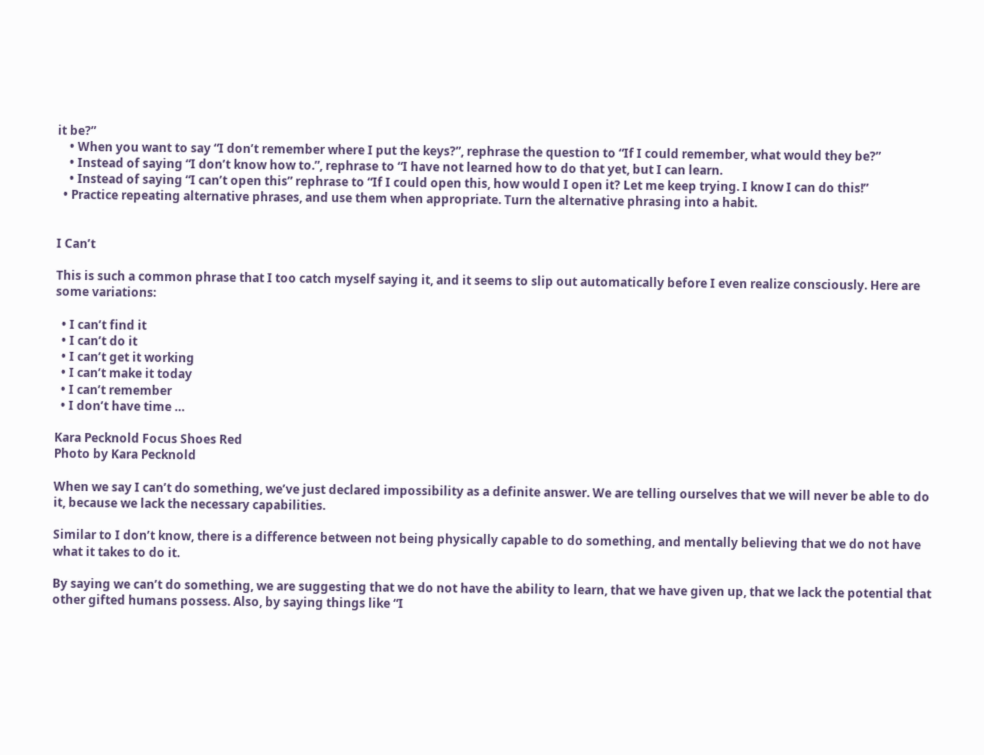it be?”
    • When you want to say “I don’t remember where I put the keys?”, rephrase the question to “If I could remember, what would they be?”
    • Instead of saying “I don’t know how to.”, rephrase to “I have not learned how to do that yet, but I can learn.
    • Instead of saying “I can’t open this” rephrase to “If I could open this, how would I open it? Let me keep trying. I know I can do this!”
  • Practice repeating alternative phrases, and use them when appropriate. Turn the alternative phrasing into a habit.


I Can’t

This is such a common phrase that I too catch myself saying it, and it seems to slip out automatically before I even realize consciously. Here are some variations:

  • I can’t find it
  • I can’t do it
  • I can’t get it working
  • I can’t make it today
  • I can’t remember
  • I don’t have time …

Kara Pecknold Focus Shoes Red
Photo by Kara Pecknold

When we say I can’t do something, we’ve just declared impossibility as a definite answer. We are telling ourselves that we will never be able to do it, because we lack the necessary capabilities.

Similar to I don’t know, there is a difference between not being physically capable to do something, and mentally believing that we do not have what it takes to do it.

By saying we can’t do something, we are suggesting that we do not have the ability to learn, that we have given up, that we lack the potential that other gifted humans possess. Also, by saying things like “I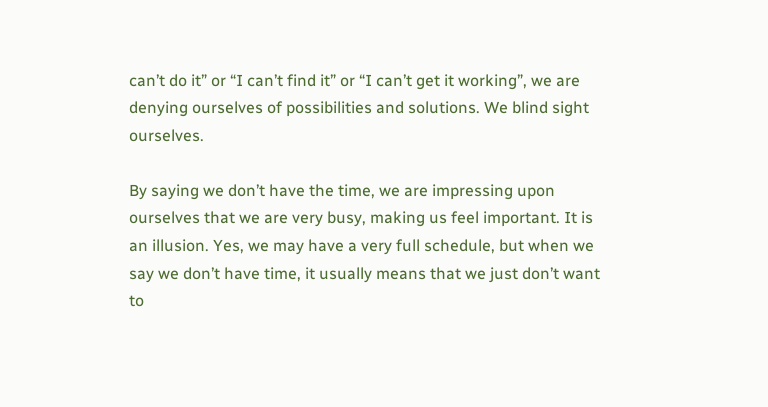can’t do it” or “I can’t find it” or “I can’t get it working”, we are denying ourselves of possibilities and solutions. We blind sight ourselves.

By saying we don’t have the time, we are impressing upon ourselves that we are very busy, making us feel important. It is an illusion. Yes, we may have a very full schedule, but when we say we don’t have time, it usually means that we just don’t want to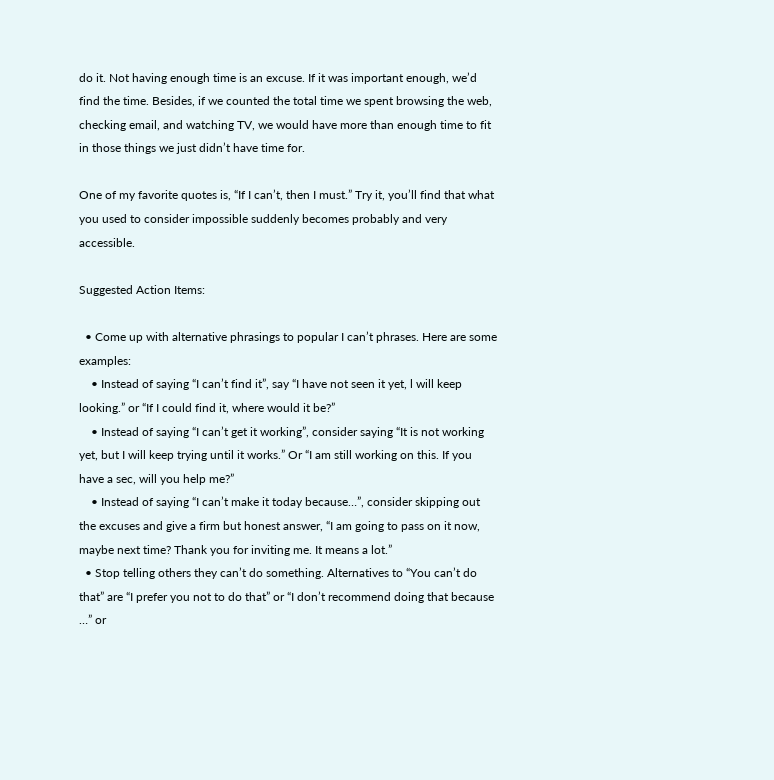do it. Not having enough time is an excuse. If it was important enough, we’d find the time. Besides, if we counted the total time we spent browsing the web, checking email, and watching TV, we would have more than enough time to fit in those things we just didn’t have time for.

One of my favorite quotes is, “If I can’t, then I must.” Try it, you’ll find that what you used to consider impossible suddenly becomes probably and very accessible.

Suggested Action Items:

  • Come up with alternative phrasings to popular I can’t phrases. Here are some examples:
    • Instead of saying “I can’t find it”, say “I have not seen it yet, l will keep looking.” or “If I could find it, where would it be?”
    • Instead of saying “I can’t get it working”, consider saying “It is not working yet, but I will keep trying until it works.” Or “I am still working on this. If you have a sec, will you help me?”
    • Instead of saying “I can’t make it today because…”, consider skipping out the excuses and give a firm but honest answer, “I am going to pass on it now, maybe next time? Thank you for inviting me. It means a lot.”
  • Stop telling others they can’t do something. Alternatives to “You can’t do that” are “I prefer you not to do that” or “I don’t recommend doing that because …” or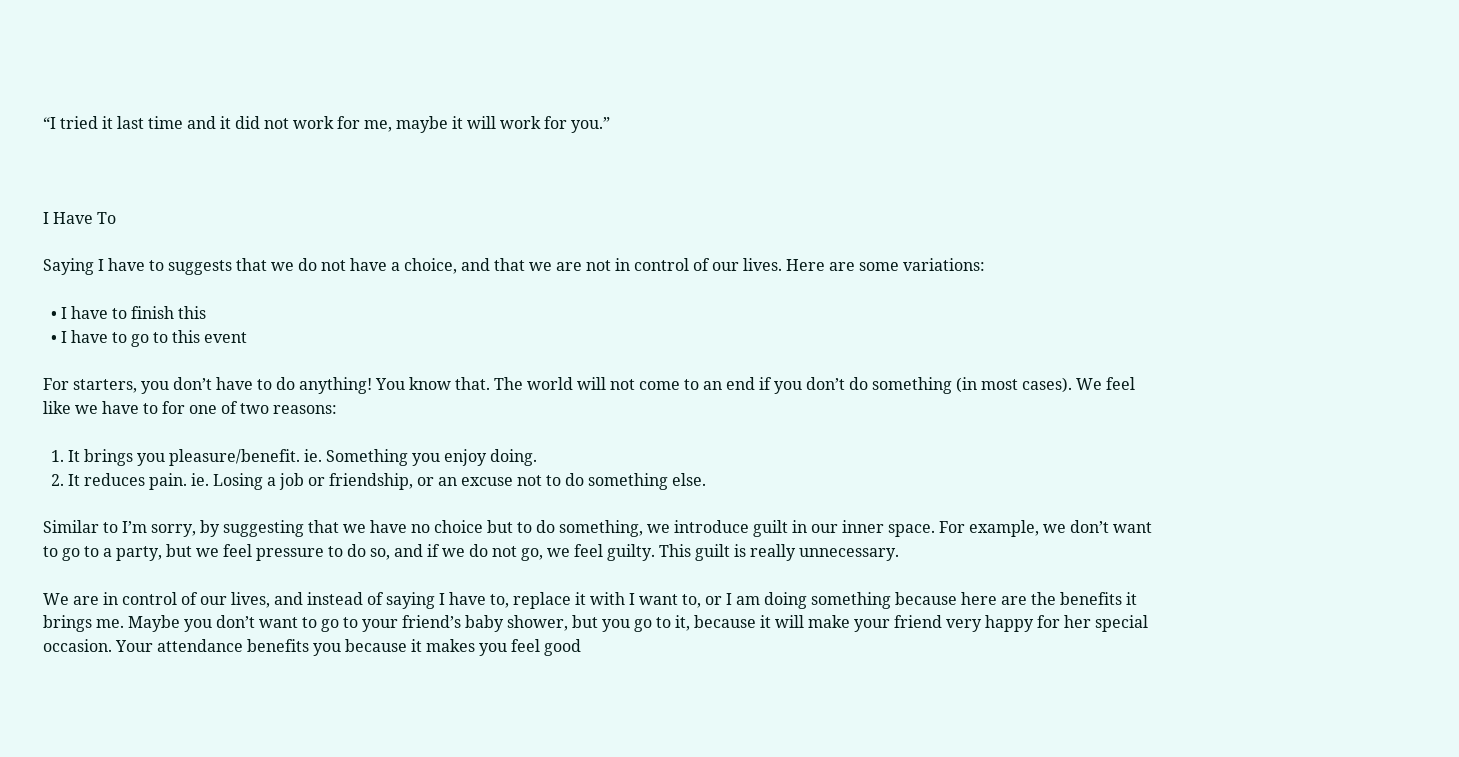“I tried it last time and it did not work for me, maybe it will work for you.”



I Have To

Saying I have to suggests that we do not have a choice, and that we are not in control of our lives. Here are some variations:

  • I have to finish this
  • I have to go to this event

For starters, you don’t have to do anything! You know that. The world will not come to an end if you don’t do something (in most cases). We feel like we have to for one of two reasons:

  1. It brings you pleasure/benefit. ie. Something you enjoy doing.
  2. It reduces pain. ie. Losing a job or friendship, or an excuse not to do something else.

Similar to I’m sorry, by suggesting that we have no choice but to do something, we introduce guilt in our inner space. For example, we don’t want to go to a party, but we feel pressure to do so, and if we do not go, we feel guilty. This guilt is really unnecessary.

We are in control of our lives, and instead of saying I have to, replace it with I want to, or I am doing something because here are the benefits it brings me. Maybe you don’t want to go to your friend’s baby shower, but you go to it, because it will make your friend very happy for her special occasion. Your attendance benefits you because it makes you feel good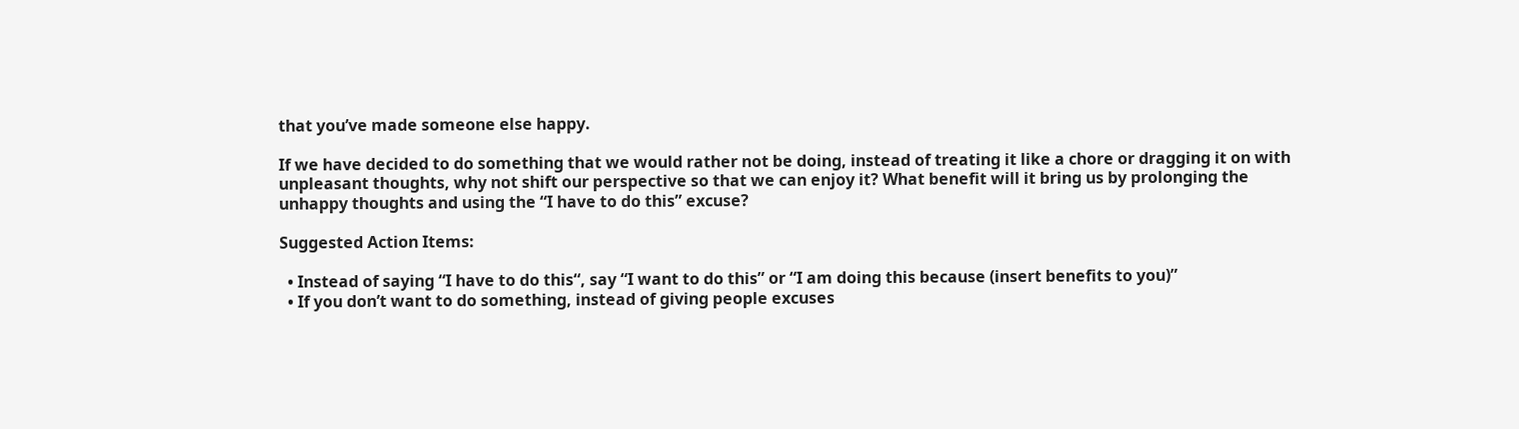that you’ve made someone else happy.

If we have decided to do something that we would rather not be doing, instead of treating it like a chore or dragging it on with unpleasant thoughts, why not shift our perspective so that we can enjoy it? What benefit will it bring us by prolonging the unhappy thoughts and using the “I have to do this” excuse?

Suggested Action Items:

  • Instead of saying “I have to do this“, say “I want to do this” or “I am doing this because (insert benefits to you)”
  • If you don’t want to do something, instead of giving people excuses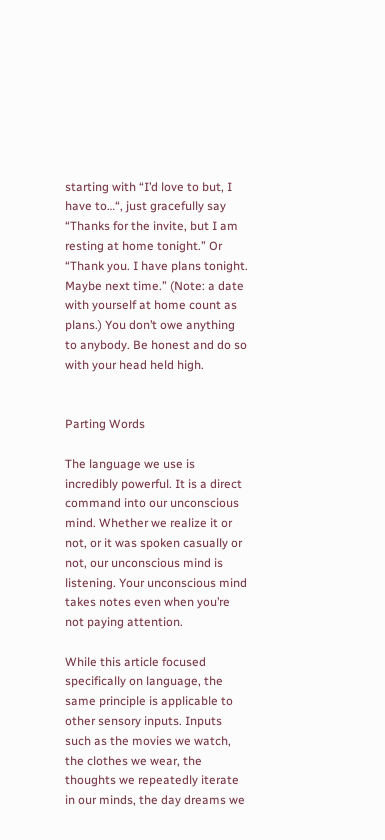starting with “I’d love to but, I have to…“, just gracefully say “Thanks for the invite, but I am resting at home tonight.” Or “Thank you. I have plans tonight. Maybe next time.” (Note: a date with yourself at home count as plans.) You don’t owe anything to anybody. Be honest and do so with your head held high.


Parting Words

The language we use is incredibly powerful. It is a direct command into our unconscious mind. Whether we realize it or not, or it was spoken casually or not, our unconscious mind is listening. Your unconscious mind takes notes even when you’re not paying attention.

While this article focused specifically on language, the same principle is applicable to other sensory inputs. Inputs such as the movies we watch, the clothes we wear, the thoughts we repeatedly iterate in our minds, the day dreams we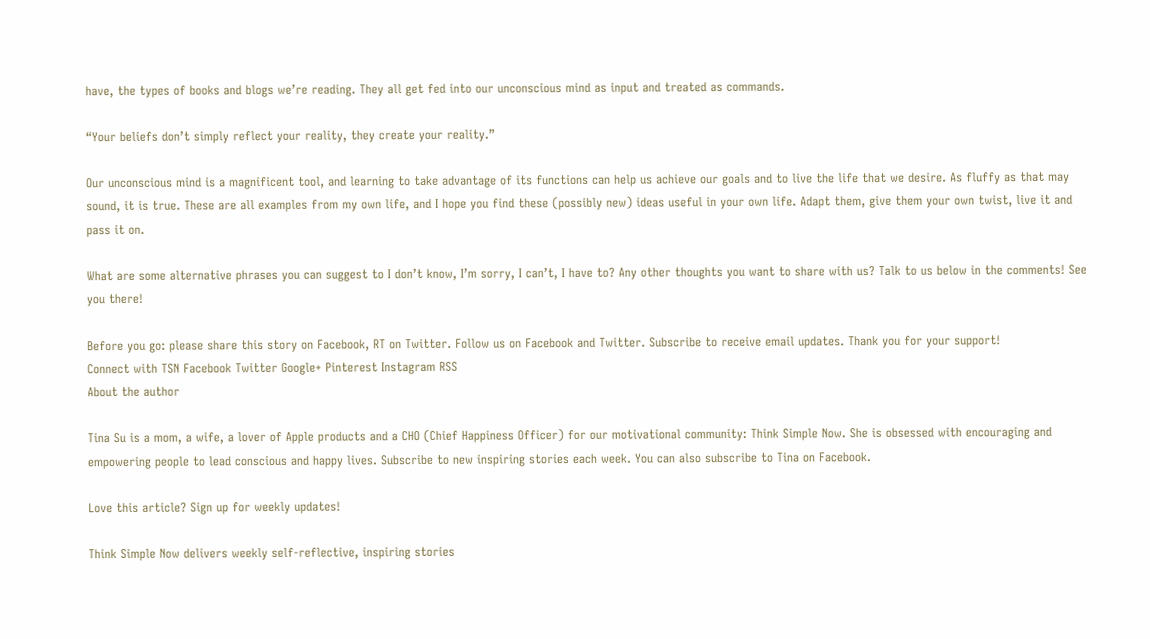have, the types of books and blogs we’re reading. They all get fed into our unconscious mind as input and treated as commands.

“Your beliefs don’t simply reflect your reality, they create your reality.”

Our unconscious mind is a magnificent tool, and learning to take advantage of its functions can help us achieve our goals and to live the life that we desire. As fluffy as that may sound, it is true. These are all examples from my own life, and I hope you find these (possibly new) ideas useful in your own life. Adapt them, give them your own twist, live it and pass it on.

What are some alternative phrases you can suggest to I don’t know, I’m sorry, I can’t, I have to? Any other thoughts you want to share with us? Talk to us below in the comments! See you there!

Before you go: please share this story on Facebook, RT on Twitter. Follow us on Facebook and Twitter. Subscribe to receive email updates. Thank you for your support!
Connect with TSN Facebook Twitter Google+ Pinterest Instagram RSS
About the author

Tina Su is a mom, a wife, a lover of Apple products and a CHO (Chief Happiness Officer) for our motivational community: Think Simple Now. She is obsessed with encouraging and empowering people to lead conscious and happy lives. Subscribe to new inspiring stories each week. You can also subscribe to Tina on Facebook.

Love this article? Sign up for weekly updates!

Think Simple Now delivers weekly self-reflective, inspiring stories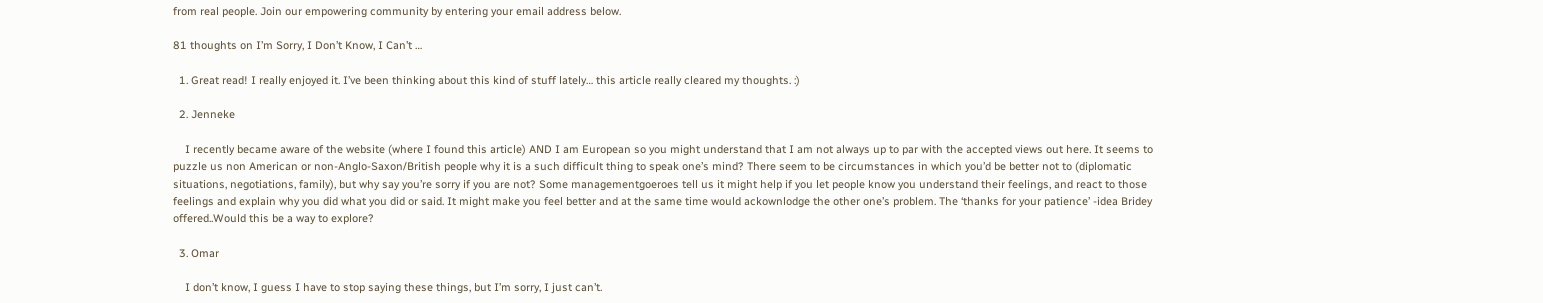from real people. Join our empowering community by entering your email address below.

81 thoughts on I’m Sorry, I Don’t Know, I Can’t …

  1. Great read! I really enjoyed it. I’ve been thinking about this kind of stuff lately… this article really cleared my thoughts. :)

  2. Jenneke

    I recently became aware of the website (where I found this article) AND I am European so you might understand that I am not always up to par with the accepted views out here. It seems to puzzle us non American or non-Anglo-Saxon/British people why it is a such difficult thing to speak one’s mind? There seem to be circumstances in which you’d be better not to (diplomatic situations, negotiations, family), but why say you’re sorry if you are not? Some managementgoeroes tell us it might help if you let people know you understand their feelings, and react to those feelings and explain why you did what you did or said. It might make you feel better and at the same time would ackownlodge the other one’s problem. The ‘thanks for your patience’ -idea Bridey offered..Would this be a way to explore?

  3. Omar

    I don’t know, I guess I have to stop saying these things, but I’m sorry, I just can’t.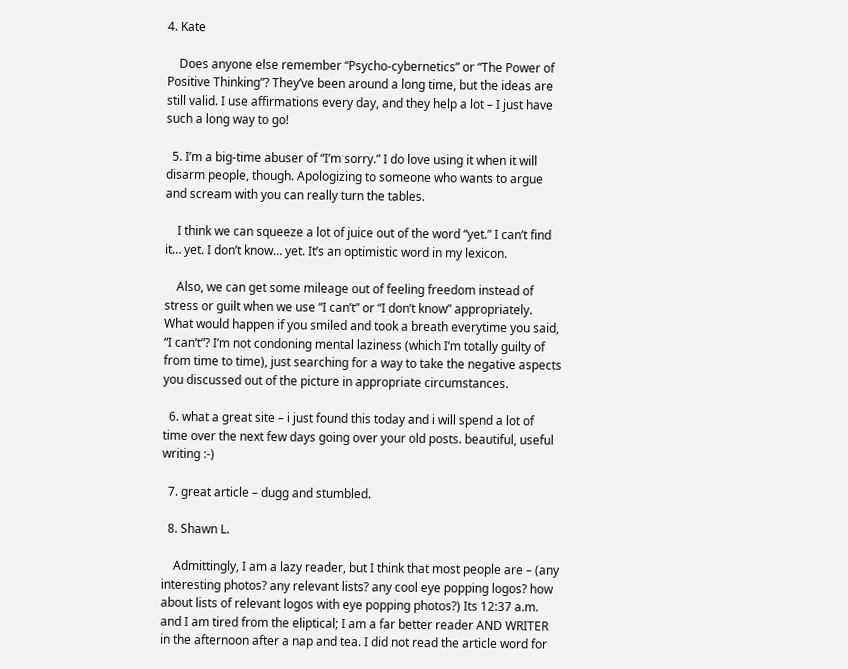4. Kate

    Does anyone else remember “Psycho-cybernetics” or “The Power of Positive Thinking”? They’ve been around a long time, but the ideas are still valid. I use affirmations every day, and they help a lot – I just have such a long way to go!

  5. I’m a big-time abuser of “I’m sorry.” I do love using it when it will disarm people, though. Apologizing to someone who wants to argue and scream with you can really turn the tables.

    I think we can squeeze a lot of juice out of the word “yet.” I can’t find it… yet. I don’t know… yet. It’s an optimistic word in my lexicon.

    Also, we can get some mileage out of feeling freedom instead of stress or guilt when we use “I can’t” or “I don’t know” appropriately. What would happen if you smiled and took a breath everytime you said, “I can’t”? I’m not condoning mental laziness (which I’m totally guilty of from time to time), just searching for a way to take the negative aspects you discussed out of the picture in appropriate circumstances.

  6. what a great site – i just found this today and i will spend a lot of time over the next few days going over your old posts. beautiful, useful writing :-)

  7. great article – dugg and stumbled.

  8. Shawn L.

    Admittingly, I am a lazy reader, but I think that most people are – (any interesting photos? any relevant lists? any cool eye popping logos? how about lists of relevant logos with eye popping photos?) Its 12:37 a.m. and I am tired from the eliptical; I am a far better reader AND WRITER in the afternoon after a nap and tea. I did not read the article word for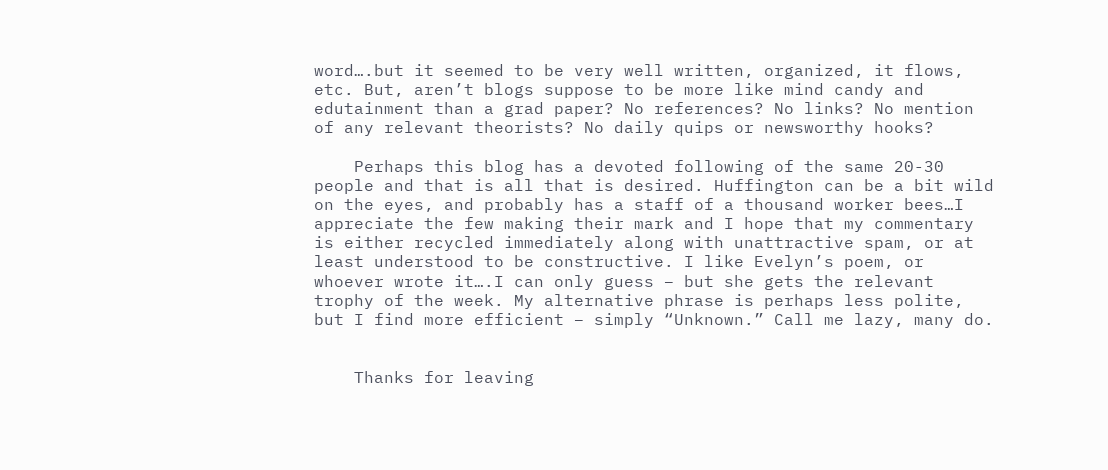word….but it seemed to be very well written, organized, it flows, etc. But, aren’t blogs suppose to be more like mind candy and edutainment than a grad paper? No references? No links? No mention of any relevant theorists? No daily quips or newsworthy hooks?

    Perhaps this blog has a devoted following of the same 20-30 people and that is all that is desired. Huffington can be a bit wild on the eyes, and probably has a staff of a thousand worker bees…I appreciate the few making their mark and I hope that my commentary is either recycled immediately along with unattractive spam, or at least understood to be constructive. I like Evelyn’s poem, or whoever wrote it….I can only guess – but she gets the relevant trophy of the week. My alternative phrase is perhaps less polite, but I find more efficient – simply “Unknown.” Call me lazy, many do.


    Thanks for leaving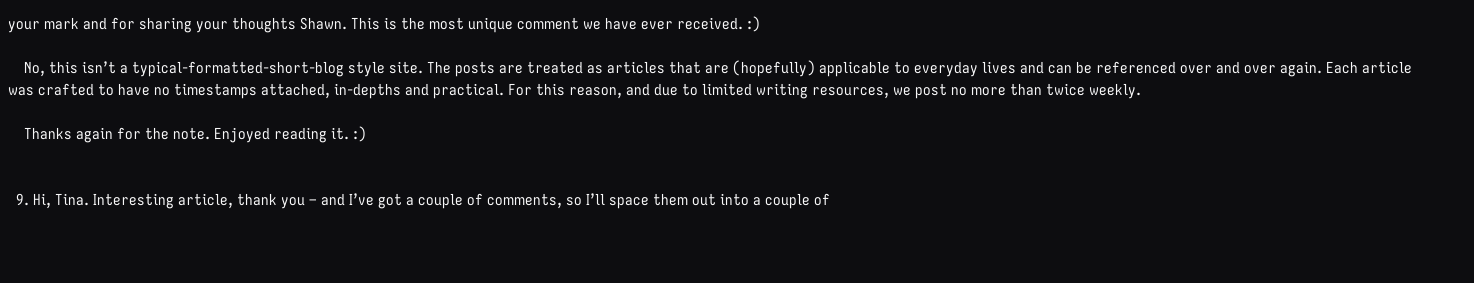your mark and for sharing your thoughts Shawn. This is the most unique comment we have ever received. :)

    No, this isn’t a typical-formatted-short-blog style site. The posts are treated as articles that are (hopefully) applicable to everyday lives and can be referenced over and over again. Each article was crafted to have no timestamps attached, in-depths and practical. For this reason, and due to limited writing resources, we post no more than twice weekly.

    Thanks again for the note. Enjoyed reading it. :)


  9. Hi, Tina. Interesting article, thank you – and I’ve got a couple of comments, so I’ll space them out into a couple of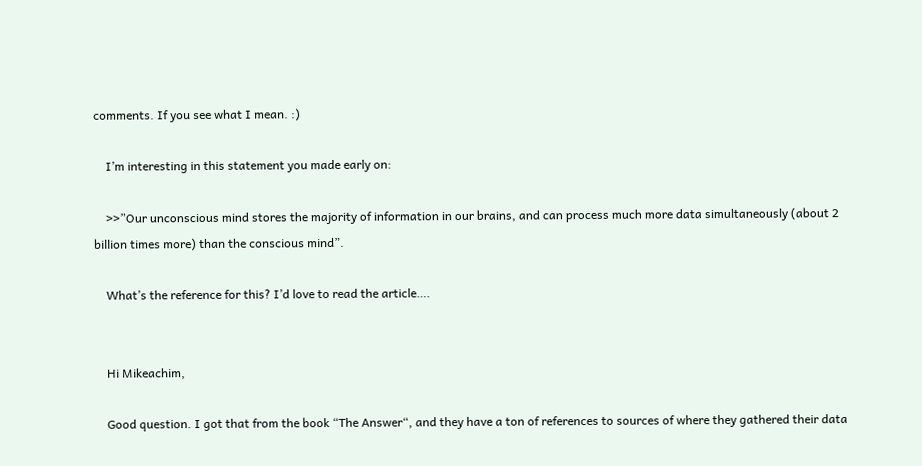comments. If you see what I mean. :)

    I’m interesting in this statement you made early on:

    >>”Our unconscious mind stores the majority of information in our brains, and can process much more data simultaneously (about 2 billion times more) than the conscious mind”.

    What’s the reference for this? I’d love to read the article….


    Hi Mikeachim,

    Good question. I got that from the book “The Answer“, and they have a ton of references to sources of where they gathered their data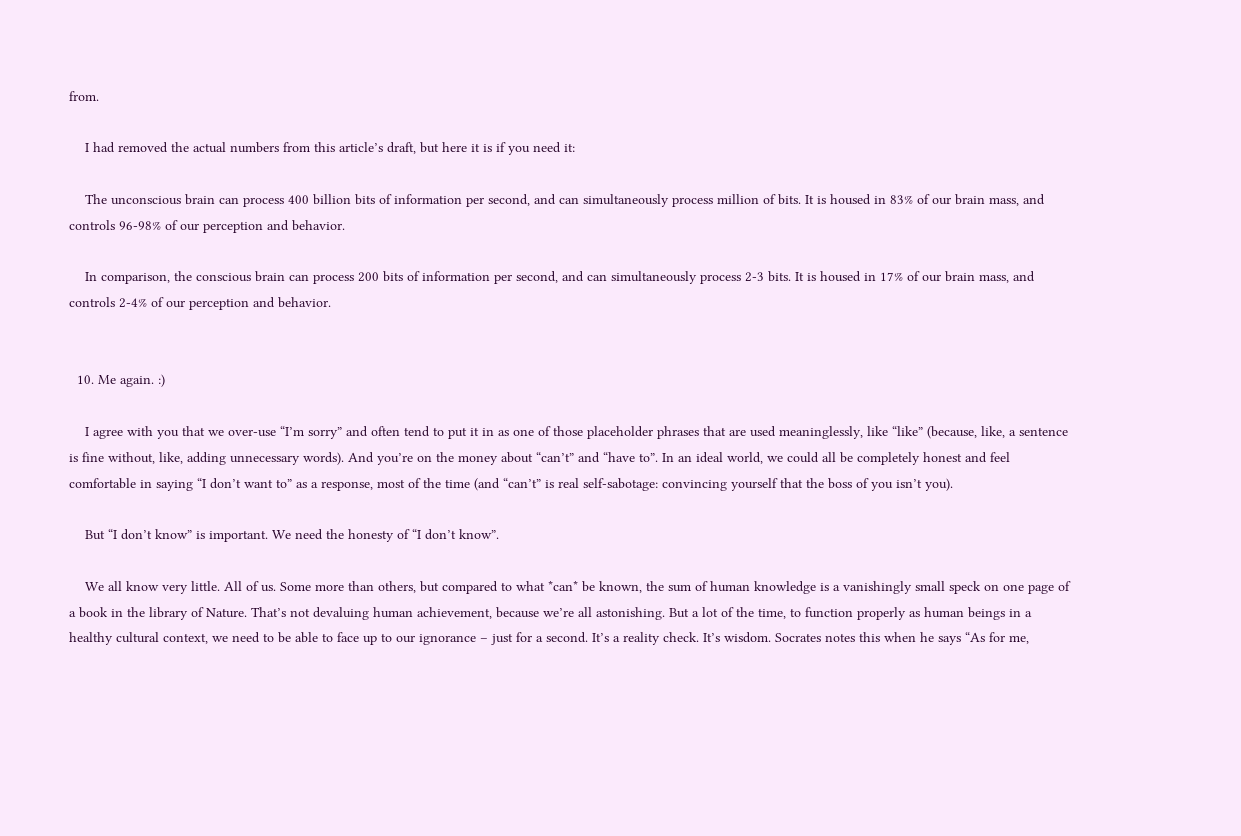from.

    I had removed the actual numbers from this article’s draft, but here it is if you need it:

    The unconscious brain can process 400 billion bits of information per second, and can simultaneously process million of bits. It is housed in 83% of our brain mass, and controls 96-98% of our perception and behavior.

    In comparison, the conscious brain can process 200 bits of information per second, and can simultaneously process 2-3 bits. It is housed in 17% of our brain mass, and controls 2-4% of our perception and behavior.


  10. Me again. :)

    I agree with you that we over-use “I’m sorry” and often tend to put it in as one of those placeholder phrases that are used meaninglessly, like “like” (because, like, a sentence is fine without, like, adding unnecessary words). And you’re on the money about “can’t” and “have to”. In an ideal world, we could all be completely honest and feel comfortable in saying “I don’t want to” as a response, most of the time (and “can’t” is real self-sabotage: convincing yourself that the boss of you isn’t you).

    But “I don’t know” is important. We need the honesty of “I don’t know”.

    We all know very little. All of us. Some more than others, but compared to what *can* be known, the sum of human knowledge is a vanishingly small speck on one page of a book in the library of Nature. That’s not devaluing human achievement, because we’re all astonishing. But a lot of the time, to function properly as human beings in a healthy cultural context, we need to be able to face up to our ignorance – just for a second. It’s a reality check. It’s wisdom. Socrates notes this when he says “As for me,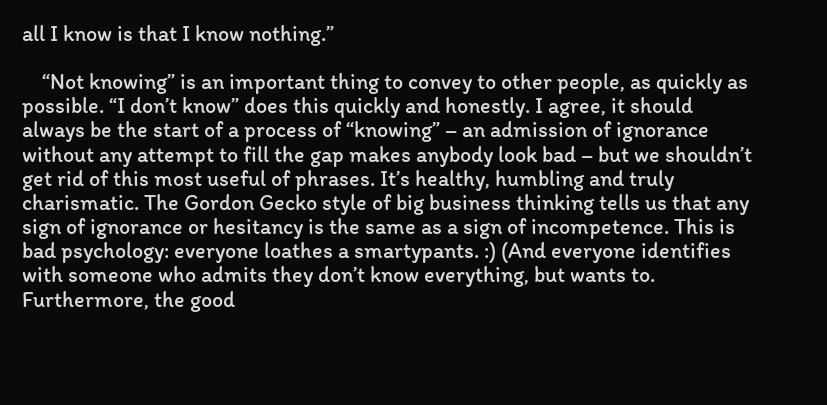all I know is that I know nothing.”

    “Not knowing” is an important thing to convey to other people, as quickly as possible. “I don’t know” does this quickly and honestly. I agree, it should always be the start of a process of “knowing” – an admission of ignorance without any attempt to fill the gap makes anybody look bad – but we shouldn’t get rid of this most useful of phrases. It’s healthy, humbling and truly charismatic. The Gordon Gecko style of big business thinking tells us that any sign of ignorance or hesitancy is the same as a sign of incompetence. This is bad psychology: everyone loathes a smartypants. :) (And everyone identifies with someone who admits they don’t know everything, but wants to. Furthermore, the good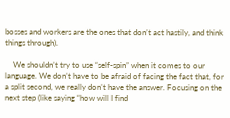bosses and workers are the ones that don’t act hastily, and think things through).

    We shouldn’t try to use “self-spin” when it comes to our language. We don’t have to be afraid of facing the fact that, for a split second, we really don’t have the answer. Focusing on the next step (like saying “how will I find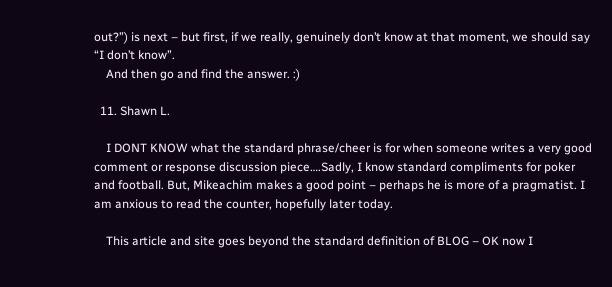out?”) is next – but first, if we really, genuinely don’t know at that moment, we should say “I don’t know”.
    And then go and find the answer. :)

  11. Shawn L.

    I DONT KNOW what the standard phrase/cheer is for when someone writes a very good comment or response discussion piece….Sadly, I know standard compliments for poker and football. But, Mikeachim makes a good point – perhaps he is more of a pragmatist. I am anxious to read the counter, hopefully later today.

    This article and site goes beyond the standard definition of BLOG – OK now I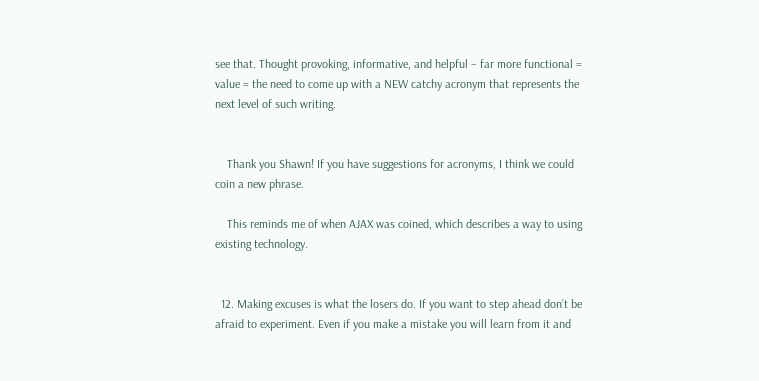see that. Thought provoking, informative, and helpful – far more functional = value = the need to come up with a NEW catchy acronym that represents the next level of such writing.


    Thank you Shawn! If you have suggestions for acronyms, I think we could coin a new phrase.

    This reminds me of when AJAX was coined, which describes a way to using existing technology.


  12. Making excuses is what the losers do. If you want to step ahead don’t be afraid to experiment. Even if you make a mistake you will learn from it and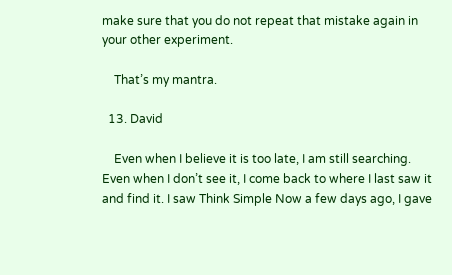make sure that you do not repeat that mistake again in your other experiment.

    That’s my mantra.

  13. David

    Even when I believe it is too late, I am still searching. Even when I don’t see it, I come back to where I last saw it and find it. I saw Think Simple Now a few days ago, I gave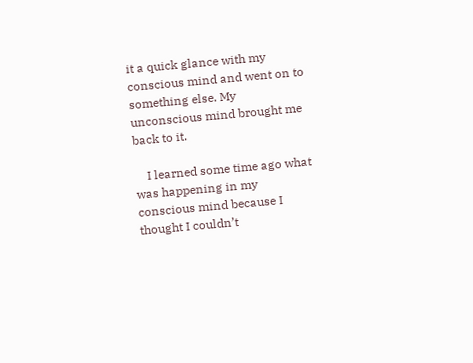it a quick glance with my conscious mind and went on to something else. My unconscious mind brought me back to it.

    I learned some time ago what was happening in my conscious mind because I thought I couldn’t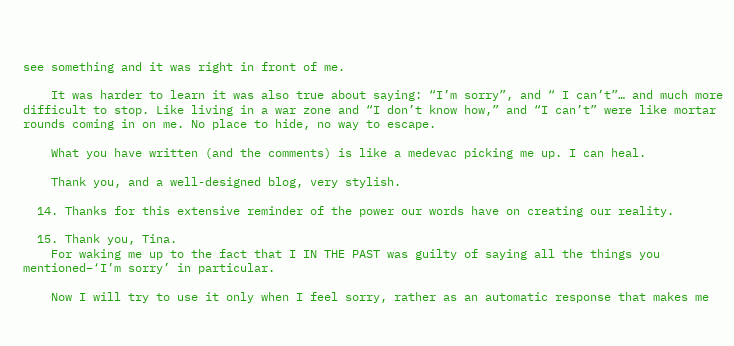see something and it was right in front of me.

    It was harder to learn it was also true about saying: “I’m sorry”, and “ I can’t”… and much more difficult to stop. Like living in a war zone and “I don’t know how,” and “I can’t” were like mortar rounds coming in on me. No place to hide, no way to escape.

    What you have written (and the comments) is like a medevac picking me up. I can heal.

    Thank you, and a well-designed blog, very stylish.

  14. Thanks for this extensive reminder of the power our words have on creating our reality.

  15. Thank you, Tina.
    For waking me up to the fact that I IN THE PAST was guilty of saying all the things you mentioned–‘I’m sorry’ in particular.

    Now I will try to use it only when I feel sorry, rather as an automatic response that makes me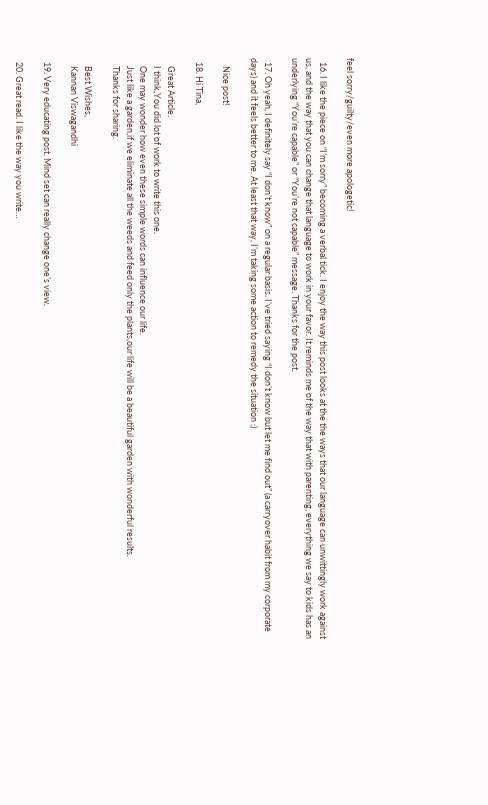feel sorry/guilty/even more apologetic!

  16. I like the piece on “I’m sorry” becoming a verbal tick. I enjoy the way this post looks at the the ways that our language can unwittingly work against us, and the way that you can change that language to work in your favor. It reminds me of the way that with parenting, everything we say to kids has an underlying “You’re capable” or “You’re not capable” message. Thanks for the post.

  17. Oh yeah, I definitely say “I don’t know” on a regular basis. I’ve tried saying “I don’t know but let me find out” (a carryover habit from my corporate days) and it feels better to me. At least that way, I’m taking some action to remedy the situation :)

    Nice post!

  18. Hi Tina,

    Great Article.
    I think,You did lot of work to write this one.
    One may wonder how even these simple words can influence our life.
    Just like a garden,if we eliminate all the weeds and feed only the plants,our life will be a beautiful garden with wonderful results.
    Thanks for sharing.

    Best Wishes,
    Kannan Viswagandhi

  19. Very educating post. Mind set can really change one’s view.

  20. Great read. I like the way you write…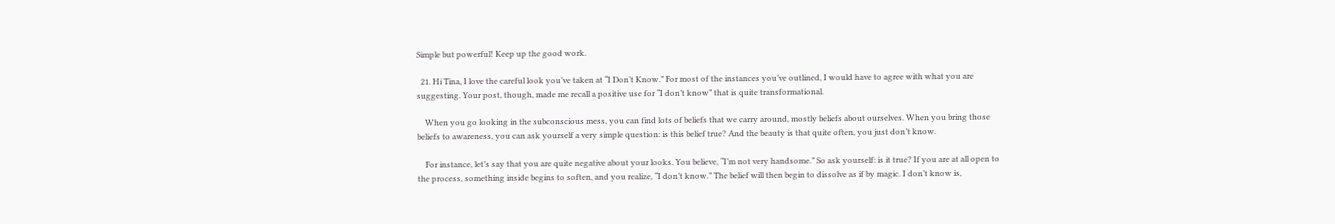Simple but powerful! Keep up the good work.

  21. Hi Tina, I love the careful look you’ve taken at “I Don’t Know.” For most of the instances you’ve outlined, I would have to agree with what you are suggesting. Your post, though, made me recall a positive use for “I don’t know” that is quite transformational.

    When you go looking in the subconscious mess, you can find lots of beliefs that we carry around, mostly beliefs about ourselves. When you bring those beliefs to awareness, you can ask yourself a very simple question: is this belief true? And the beauty is that quite often, you just don’t know.

    For instance, let’s say that you are quite negative about your looks. You believe, “I’m not very handsome.” So ask yourself: is it true? If you are at all open to the process, something inside begins to soften, and you realize, “I don’t know.” The belief will then begin to dissolve as if by magic. I don’t know is,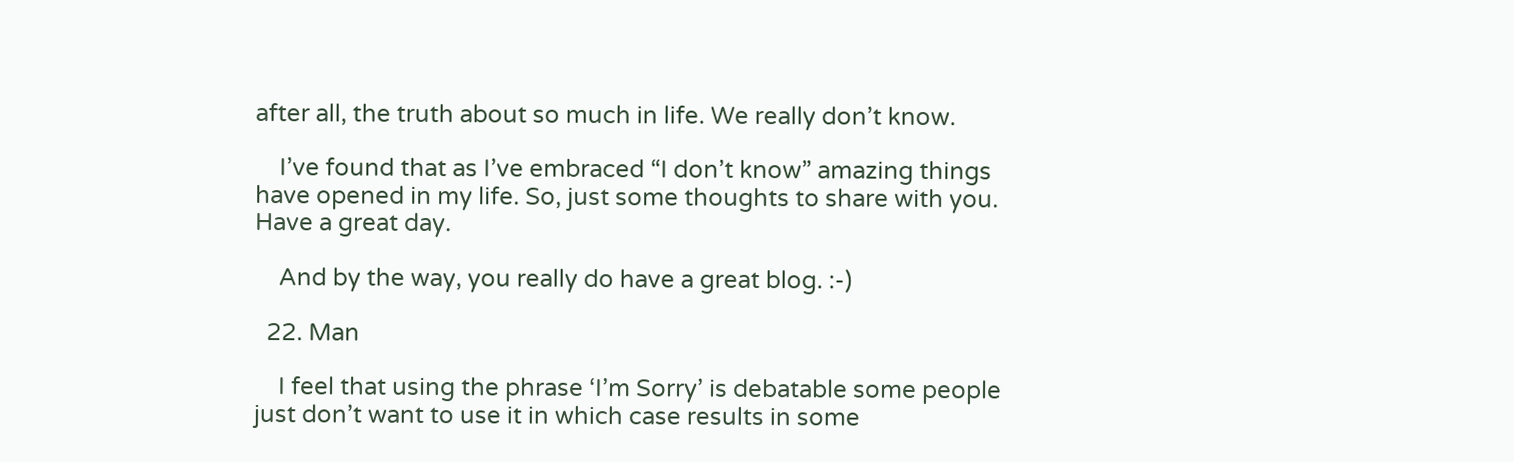after all, the truth about so much in life. We really don’t know.

    I’ve found that as I’ve embraced “I don’t know” amazing things have opened in my life. So, just some thoughts to share with you. Have a great day.

    And by the way, you really do have a great blog. :-)

  22. Man

    I feel that using the phrase ‘I’m Sorry’ is debatable some people just don’t want to use it in which case results in some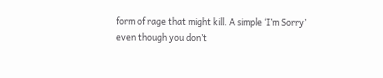form of rage that might kill. A simple ‘I’m Sorry’ even though you don’t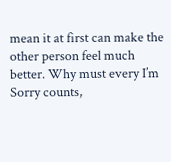mean it at first can make the other person feel much better. Why must every I’m Sorry counts,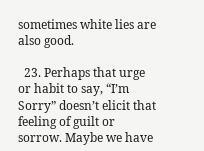sometimes white lies are also good.

  23. Perhaps that urge or habit to say, “I’m Sorry” doesn’t elicit that feeling of guilt or sorrow. Maybe we have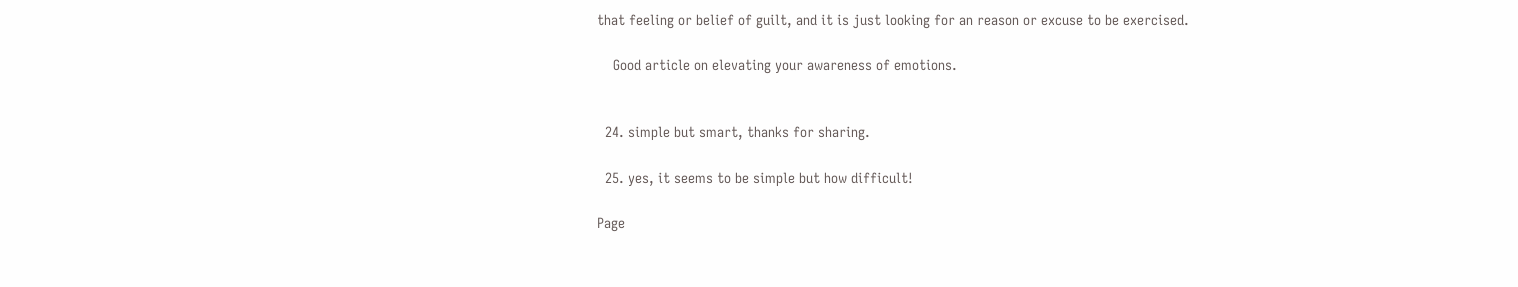that feeling or belief of guilt, and it is just looking for an reason or excuse to be exercised.

    Good article on elevating your awareness of emotions.


  24. simple but smart, thanks for sharing.

  25. yes, it seems to be simple but how difficult!

Page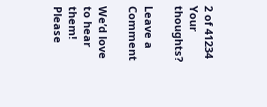2 of 41234
Your thoughts?

Leave a Comment

We’d love to hear them! Please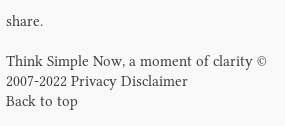share.

Think Simple Now, a moment of clarity © 2007-2022 Privacy Disclaimer
Back to top